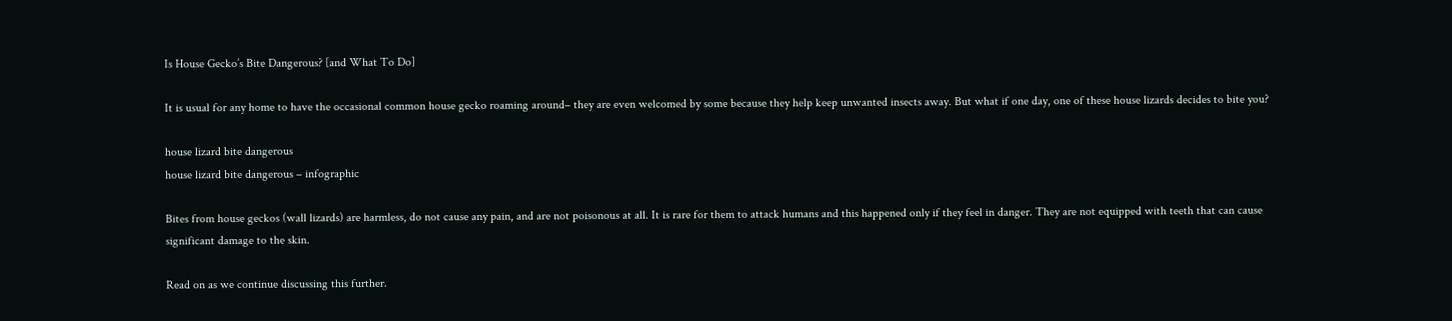Is House Gecko’s Bite Dangerous? [and What To Do]

It is usual for any home to have the occasional common house gecko roaming around– they are even welcomed by some because they help keep unwanted insects away. But what if one day, one of these house lizards decides to bite you?

house lizard bite dangerous
house lizard bite dangerous – infographic

Bites from house geckos (wall lizards) are harmless, do not cause any pain, and are not poisonous at all. It is rare for them to attack humans and this happened only if they feel in danger. They are not equipped with teeth that can cause significant damage to the skin.

Read on as we continue discussing this further.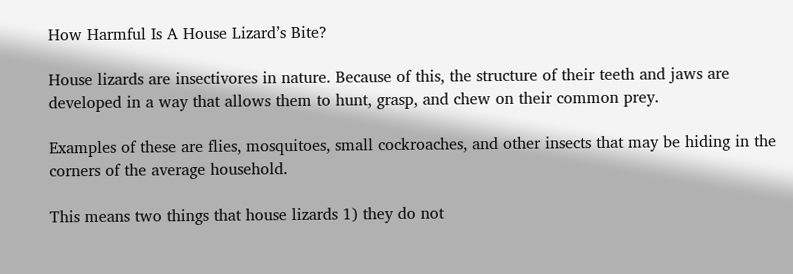How Harmful Is A House Lizard’s Bite?

House lizards are insectivores in nature. Because of this, the structure of their teeth and jaws are developed in a way that allows them to hunt, grasp, and chew on their common prey.

Examples of these are flies, mosquitoes, small cockroaches, and other insects that may be hiding in the corners of the average household.

This means two things that house lizards 1) they do not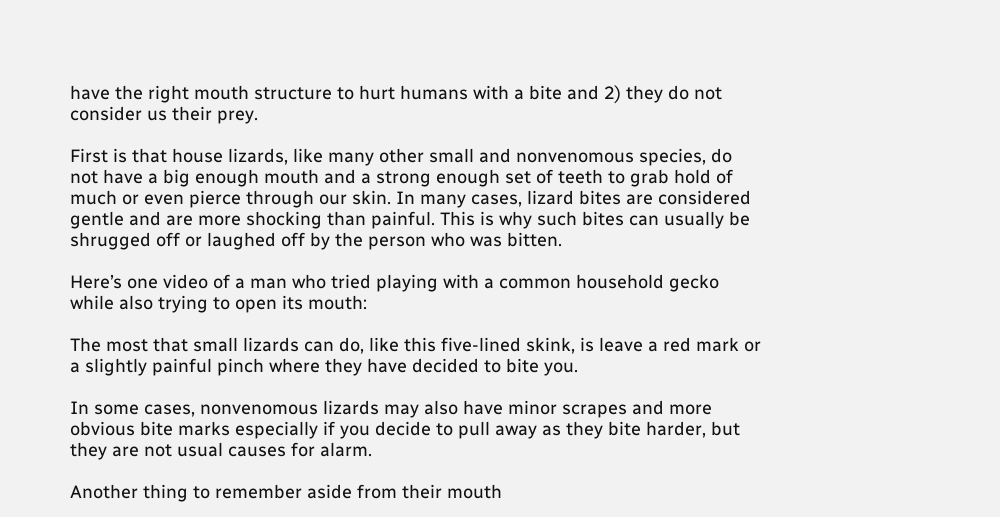have the right mouth structure to hurt humans with a bite and 2) they do not consider us their prey.

First is that house lizards, like many other small and nonvenomous species, do not have a big enough mouth and a strong enough set of teeth to grab hold of much or even pierce through our skin. In many cases, lizard bites are considered gentle and are more shocking than painful. This is why such bites can usually be shrugged off or laughed off by the person who was bitten.

Here’s one video of a man who tried playing with a common household gecko while also trying to open its mouth:

The most that small lizards can do, like this five-lined skink, is leave a red mark or a slightly painful pinch where they have decided to bite you.

In some cases, nonvenomous lizards may also have minor scrapes and more obvious bite marks especially if you decide to pull away as they bite harder, but they are not usual causes for alarm.

Another thing to remember aside from their mouth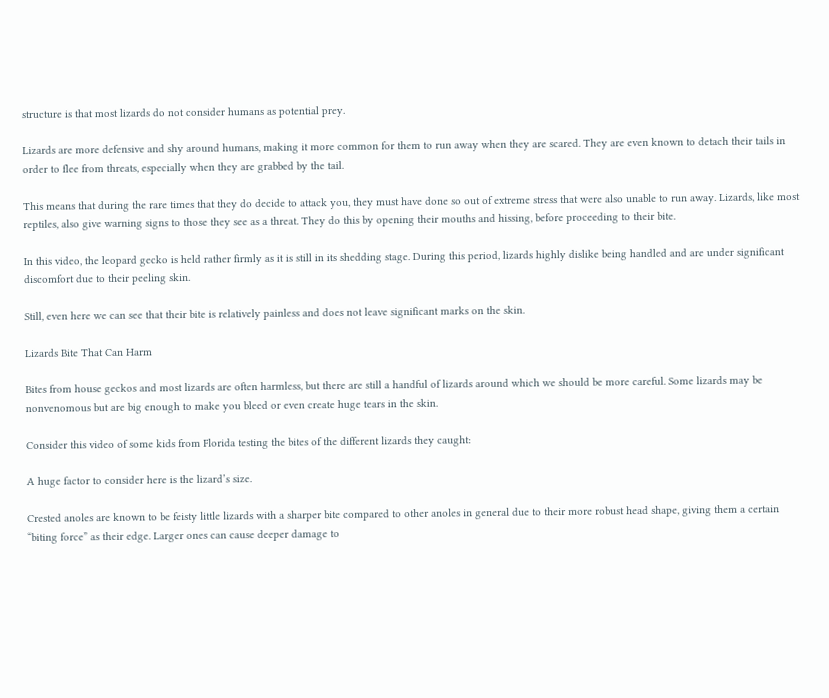structure is that most lizards do not consider humans as potential prey.

Lizards are more defensive and shy around humans, making it more common for them to run away when they are scared. They are even known to detach their tails in order to flee from threats, especially when they are grabbed by the tail.

This means that during the rare times that they do decide to attack you, they must have done so out of extreme stress that were also unable to run away. Lizards, like most reptiles, also give warning signs to those they see as a threat. They do this by opening their mouths and hissing, before proceeding to their bite.

In this video, the leopard gecko is held rather firmly as it is still in its shedding stage. During this period, lizards highly dislike being handled and are under significant discomfort due to their peeling skin.

Still, even here we can see that their bite is relatively painless and does not leave significant marks on the skin.

Lizards Bite That Can Harm

Bites from house geckos and most lizards are often harmless, but there are still a handful of lizards around which we should be more careful. Some lizards may be nonvenomous but are big enough to make you bleed or even create huge tears in the skin.

Consider this video of some kids from Florida testing the bites of the different lizards they caught:

A huge factor to consider here is the lizard’s size.

Crested anoles are known to be feisty little lizards with a sharper bite compared to other anoles in general due to their more robust head shape, giving them a certain “biting force” as their edge. Larger ones can cause deeper damage to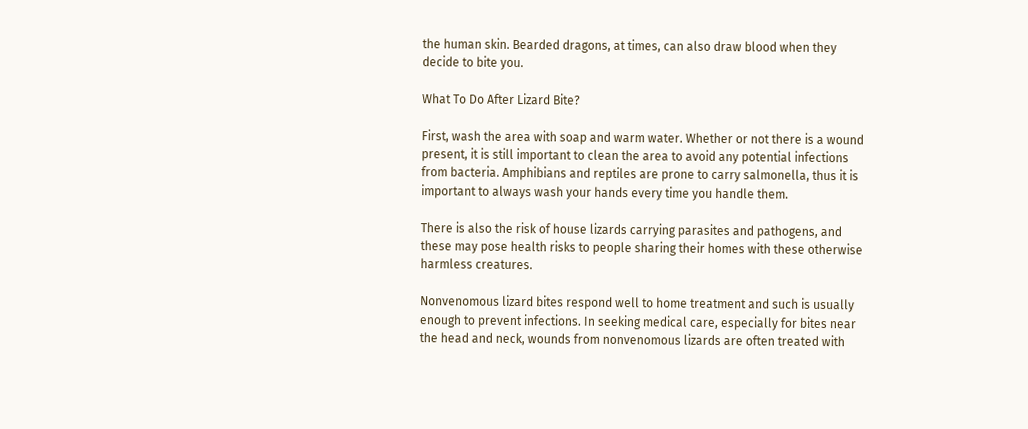the human skin. Bearded dragons, at times, can also draw blood when they decide to bite you.

What To Do After Lizard Bite?

First, wash the area with soap and warm water. Whether or not there is a wound present, it is still important to clean the area to avoid any potential infections from bacteria. Amphibians and reptiles are prone to carry salmonella, thus it is important to always wash your hands every time you handle them.

There is also the risk of house lizards carrying parasites and pathogens, and these may pose health risks to people sharing their homes with these otherwise harmless creatures.

Nonvenomous lizard bites respond well to home treatment and such is usually enough to prevent infections. In seeking medical care, especially for bites near the head and neck, wounds from nonvenomous lizards are often treated with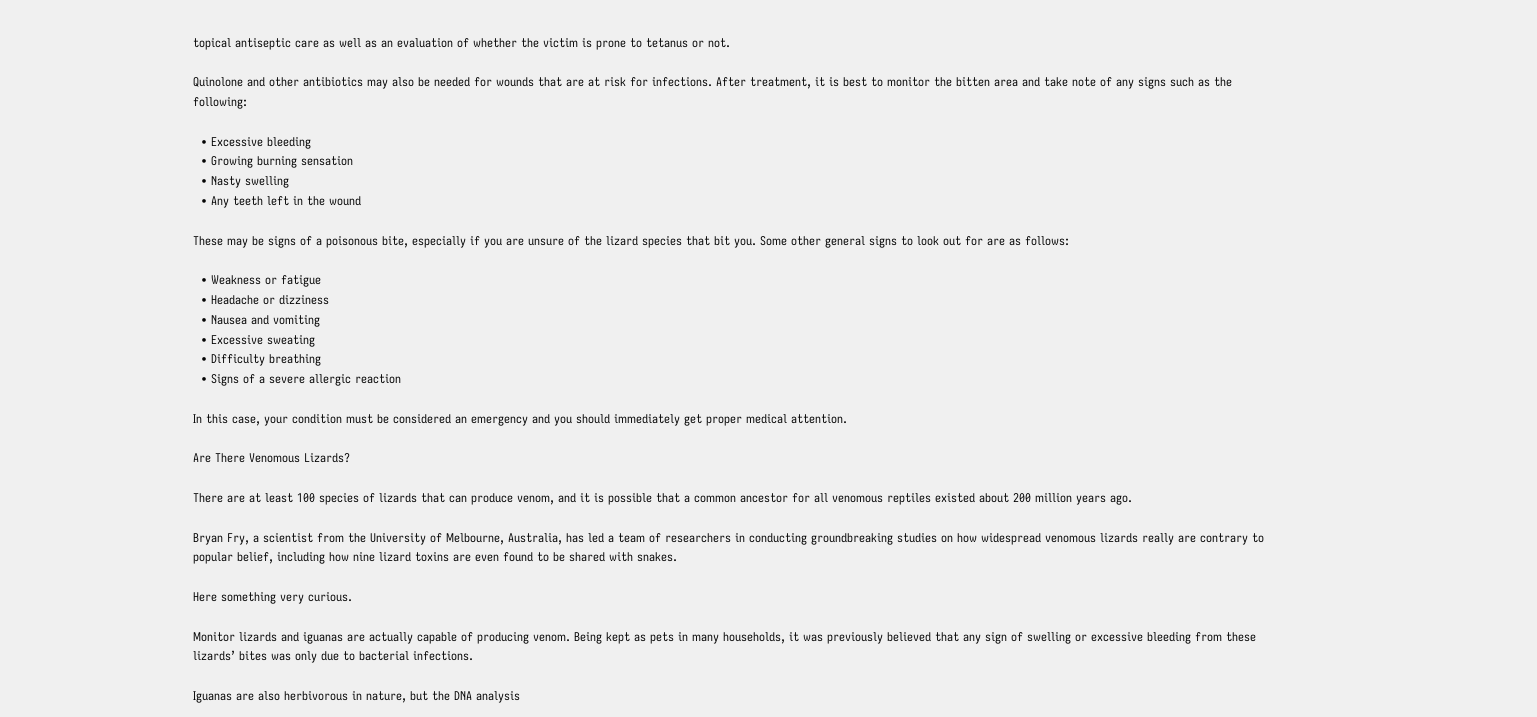topical antiseptic care as well as an evaluation of whether the victim is prone to tetanus or not.

Quinolone and other antibiotics may also be needed for wounds that are at risk for infections. After treatment, it is best to monitor the bitten area and take note of any signs such as the following:

  • Excessive bleeding
  • Growing burning sensation
  • Nasty swelling
  • Any teeth left in the wound

These may be signs of a poisonous bite, especially if you are unsure of the lizard species that bit you. Some other general signs to look out for are as follows:

  • Weakness or fatigue
  • Headache or dizziness
  • Nausea and vomiting
  • Excessive sweating
  • Difficulty breathing
  • Signs of a severe allergic reaction

In this case, your condition must be considered an emergency and you should immediately get proper medical attention.

Are There Venomous Lizards?

There are at least 100 species of lizards that can produce venom, and it is possible that a common ancestor for all venomous reptiles existed about 200 million years ago.

Bryan Fry, a scientist from the University of Melbourne, Australia, has led a team of researchers in conducting groundbreaking studies on how widespread venomous lizards really are contrary to popular belief, including how nine lizard toxins are even found to be shared with snakes.

Here something very curious.

Monitor lizards and iguanas are actually capable of producing venom. Being kept as pets in many households, it was previously believed that any sign of swelling or excessive bleeding from these lizards’ bites was only due to bacterial infections.

Iguanas are also herbivorous in nature, but the DNA analysis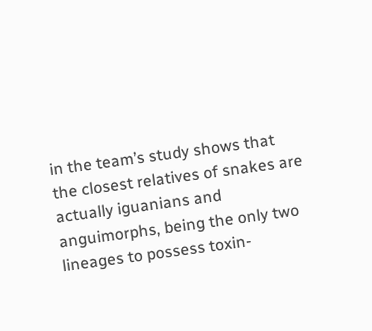in the team’s study shows that the closest relatives of snakes are actually iguanians and anguimorphs, being the only two lineages to possess toxin-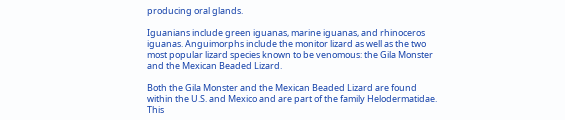producing oral glands.

Iguanians include green iguanas, marine iguanas, and rhinoceros iguanas. Anguimorphs include the monitor lizard as well as the two most popular lizard species known to be venomous: the Gila Monster and the Mexican Beaded Lizard.

Both the Gila Monster and the Mexican Beaded Lizard are found within the U.S. and Mexico and are part of the family Helodermatidae. This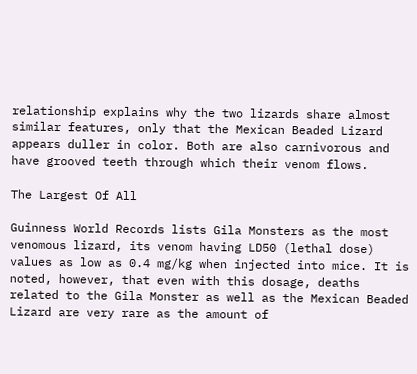relationship explains why the two lizards share almost similar features, only that the Mexican Beaded Lizard appears duller in color. Both are also carnivorous and have grooved teeth through which their venom flows.

The Largest Of All

Guinness World Records lists Gila Monsters as the most venomous lizard, its venom having LD50 (lethal dose) values as low as 0.4 mg/kg when injected into mice. It is noted, however, that even with this dosage, deaths related to the Gila Monster as well as the Mexican Beaded Lizard are very rare as the amount of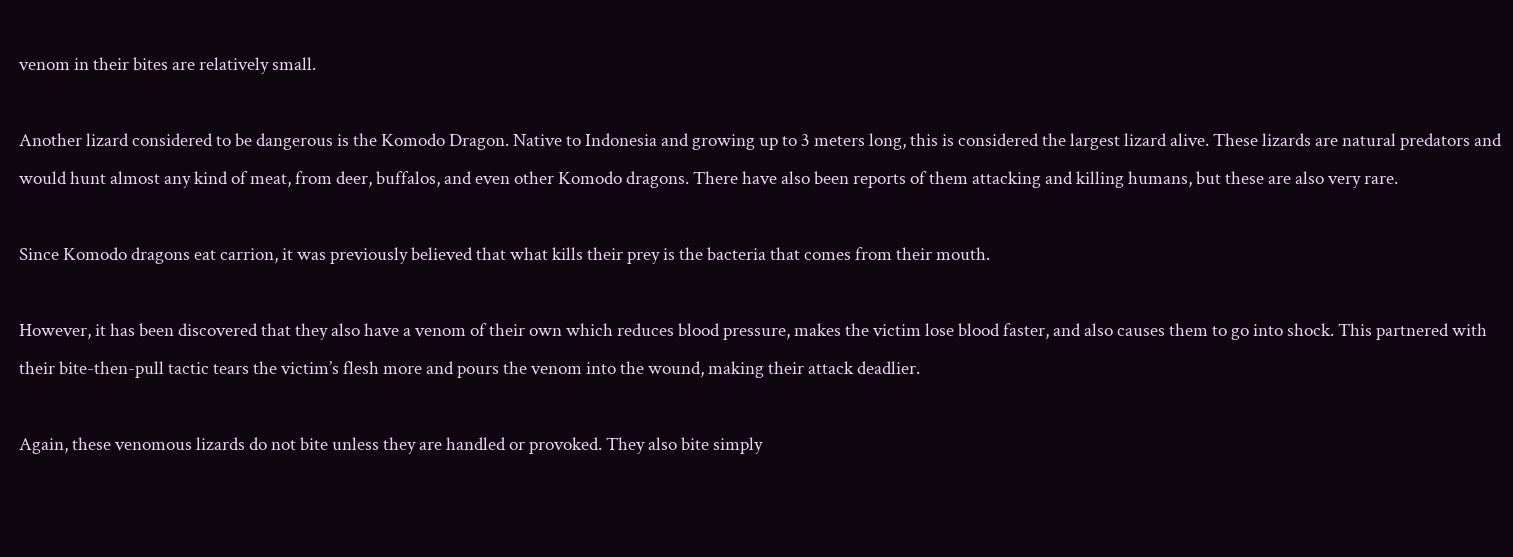venom in their bites are relatively small.

Another lizard considered to be dangerous is the Komodo Dragon. Native to Indonesia and growing up to 3 meters long, this is considered the largest lizard alive. These lizards are natural predators and would hunt almost any kind of meat, from deer, buffalos, and even other Komodo dragons. There have also been reports of them attacking and killing humans, but these are also very rare.

Since Komodo dragons eat carrion, it was previously believed that what kills their prey is the bacteria that comes from their mouth.

However, it has been discovered that they also have a venom of their own which reduces blood pressure, makes the victim lose blood faster, and also causes them to go into shock. This partnered with their bite-then-pull tactic tears the victim’s flesh more and pours the venom into the wound, making their attack deadlier.

Again, these venomous lizards do not bite unless they are handled or provoked. They also bite simply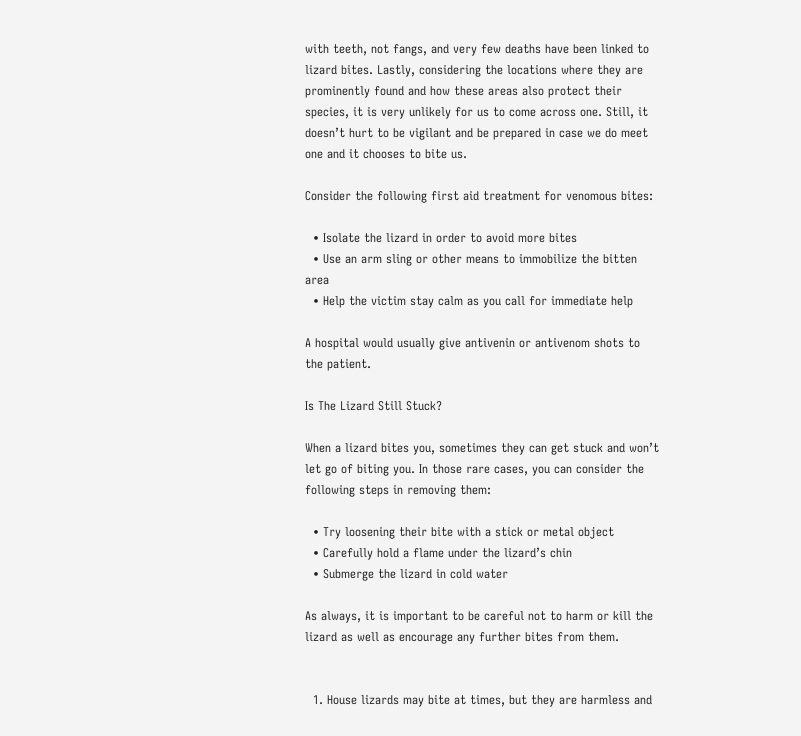with teeth, not fangs, and very few deaths have been linked to lizard bites. Lastly, considering the locations where they are prominently found and how these areas also protect their species, it is very unlikely for us to come across one. Still, it doesn’t hurt to be vigilant and be prepared in case we do meet one and it chooses to bite us.

Consider the following first aid treatment for venomous bites:

  • Isolate the lizard in order to avoid more bites
  • Use an arm sling or other means to immobilize the bitten area
  • Help the victim stay calm as you call for immediate help

A hospital would usually give antivenin or antivenom shots to the patient.

Is The Lizard Still Stuck?

When a lizard bites you, sometimes they can get stuck and won’t let go of biting you. In those rare cases, you can consider the following steps in removing them:

  • Try loosening their bite with a stick or metal object
  • Carefully hold a flame under the lizard’s chin
  • Submerge the lizard in cold water

As always, it is important to be careful not to harm or kill the lizard as well as encourage any further bites from them.


  1. House lizards may bite at times, but they are harmless and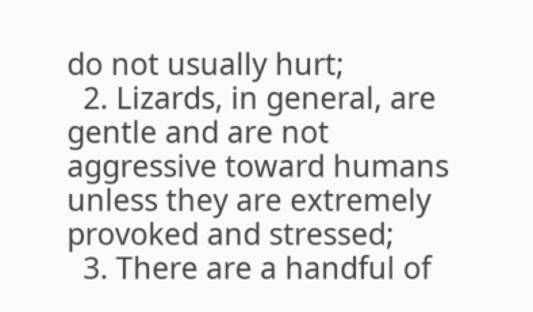do not usually hurt;
  2. Lizards, in general, are gentle and are not aggressive toward humans unless they are extremely provoked and stressed;
  3. There are a handful of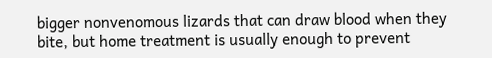bigger nonvenomous lizards that can draw blood when they bite, but home treatment is usually enough to prevent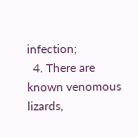infection;
  4. There are known venomous lizards,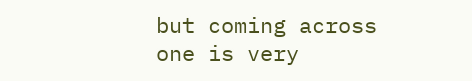but coming across one is very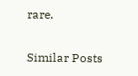rare.

Similar Posts